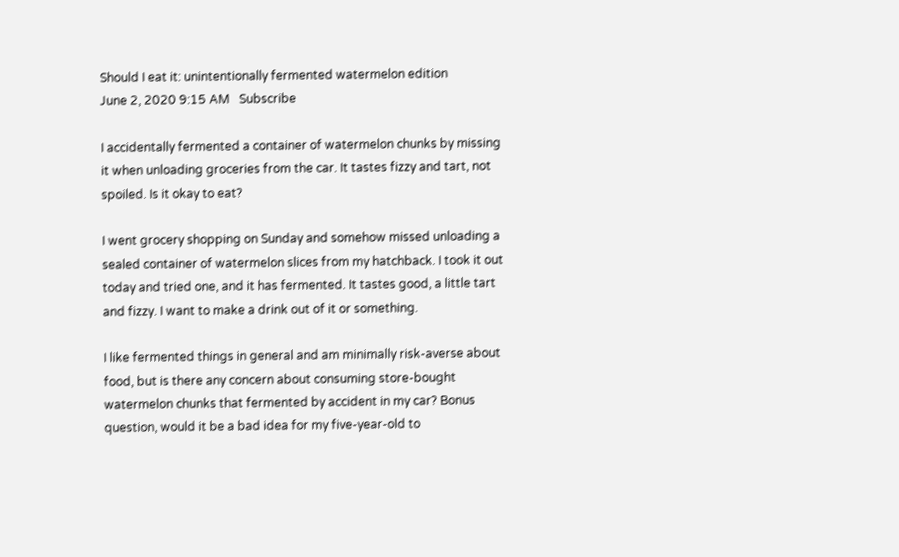Should I eat it: unintentionally fermented watermelon edition
June 2, 2020 9:15 AM   Subscribe

I accidentally fermented a container of watermelon chunks by missing it when unloading groceries from the car. It tastes fizzy and tart, not spoiled. Is it okay to eat?

I went grocery shopping on Sunday and somehow missed unloading a sealed container of watermelon slices from my hatchback. I took it out today and tried one, and it has fermented. It tastes good, a little tart and fizzy. I want to make a drink out of it or something.

I like fermented things in general and am minimally risk-averse about food, but is there any concern about consuming store-bought watermelon chunks that fermented by accident in my car? Bonus question, would it be a bad idea for my five-year-old to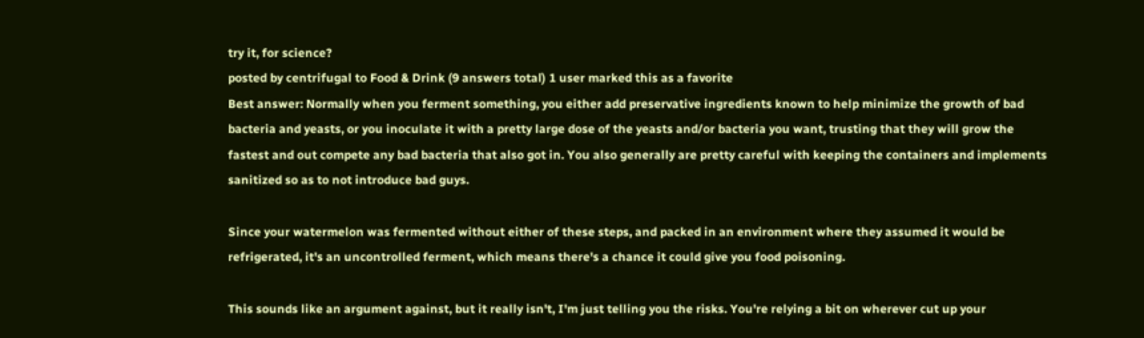try it, for science?
posted by centrifugal to Food & Drink (9 answers total) 1 user marked this as a favorite
Best answer: Normally when you ferment something, you either add preservative ingredients known to help minimize the growth of bad bacteria and yeasts, or you inoculate it with a pretty large dose of the yeasts and/or bacteria you want, trusting that they will grow the fastest and out compete any bad bacteria that also got in. You also generally are pretty careful with keeping the containers and implements sanitized so as to not introduce bad guys.

Since your watermelon was fermented without either of these steps, and packed in an environment where they assumed it would be refrigerated, it's an uncontrolled ferment, which means there's a chance it could give you food poisoning.

This sounds like an argument against, but it really isn't, I'm just telling you the risks. You're relying a bit on wherever cut up your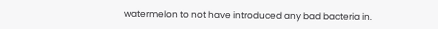watermelon to not have introduced any bad bacteria in.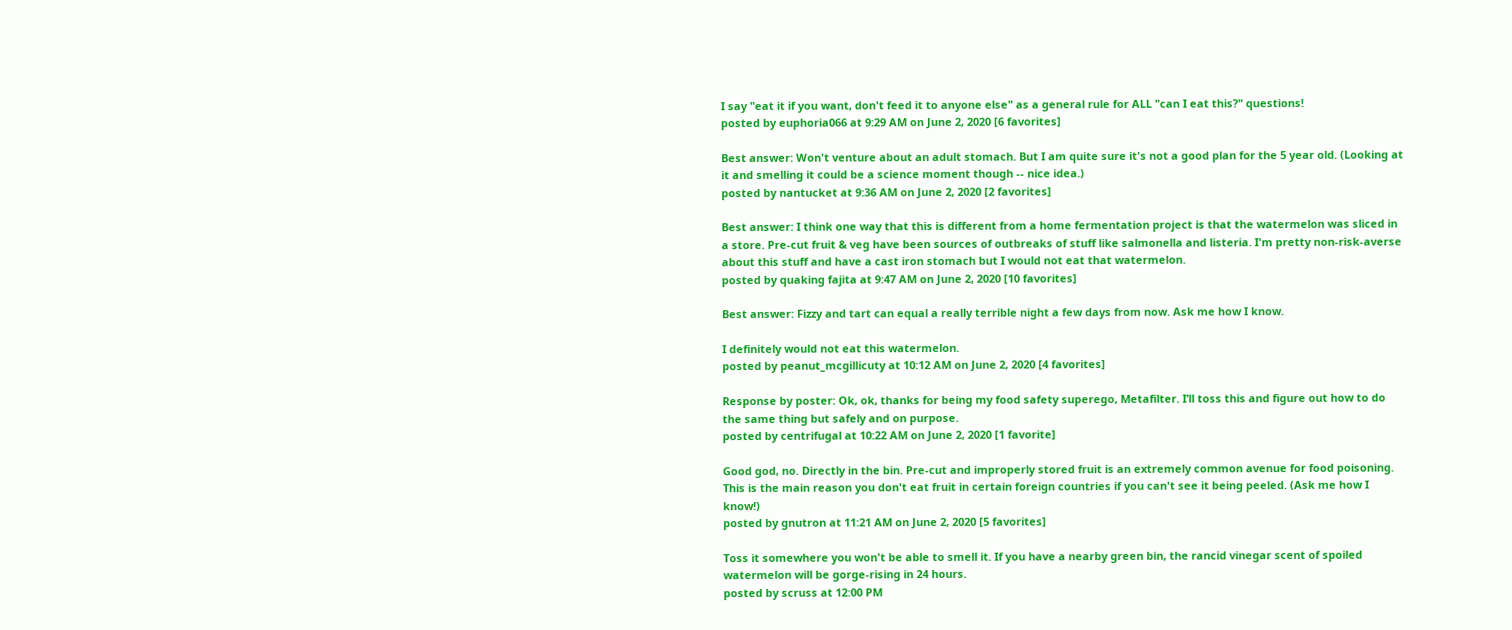I say "eat it if you want, don't feed it to anyone else" as a general rule for ALL "can I eat this?" questions!
posted by euphoria066 at 9:29 AM on June 2, 2020 [6 favorites]

Best answer: Won't venture about an adult stomach. But I am quite sure it's not a good plan for the 5 year old. (Looking at it and smelling it could be a science moment though -- nice idea.)
posted by nantucket at 9:36 AM on June 2, 2020 [2 favorites]

Best answer: I think one way that this is different from a home fermentation project is that the watermelon was sliced in a store. Pre-cut fruit & veg have been sources of outbreaks of stuff like salmonella and listeria. I'm pretty non-risk-averse about this stuff and have a cast iron stomach but I would not eat that watermelon.
posted by quaking fajita at 9:47 AM on June 2, 2020 [10 favorites]

Best answer: Fizzy and tart can equal a really terrible night a few days from now. Ask me how I know.

I definitely would not eat this watermelon.
posted by peanut_mcgillicuty at 10:12 AM on June 2, 2020 [4 favorites]

Response by poster: Ok, ok, thanks for being my food safety superego, Metafilter. I’ll toss this and figure out how to do the same thing but safely and on purpose.
posted by centrifugal at 10:22 AM on June 2, 2020 [1 favorite]

Good god, no. Directly in the bin. Pre-cut and improperly stored fruit is an extremely common avenue for food poisoning. This is the main reason you don't eat fruit in certain foreign countries if you can't see it being peeled. (Ask me how I know!)
posted by gnutron at 11:21 AM on June 2, 2020 [5 favorites]

Toss it somewhere you won't be able to smell it. If you have a nearby green bin, the rancid vinegar scent of spoiled watermelon will be gorge-rising in 24 hours.
posted by scruss at 12:00 PM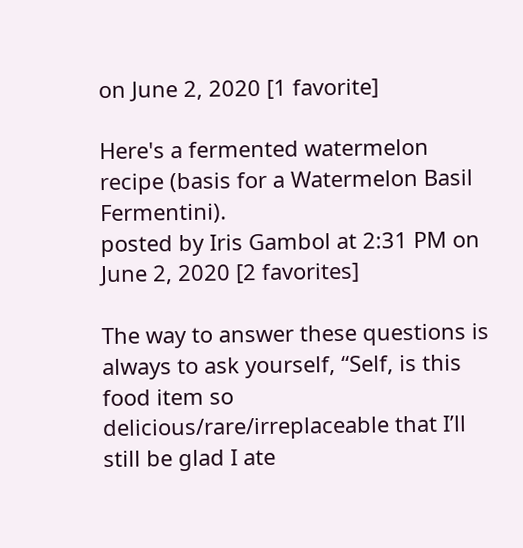on June 2, 2020 [1 favorite]

Here's a fermented watermelon recipe (basis for a Watermelon Basil Fermentini).
posted by Iris Gambol at 2:31 PM on June 2, 2020 [2 favorites]

The way to answer these questions is always to ask yourself, “Self, is this food item so delicious/rare/irreplaceable that I’ll still be glad I ate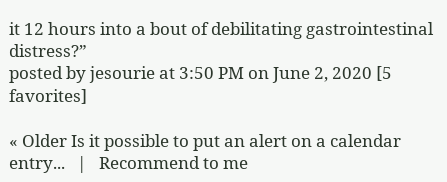it 12 hours into a bout of debilitating gastrointestinal distress?”
posted by jesourie at 3:50 PM on June 2, 2020 [5 favorites]

« Older Is it possible to put an alert on a calendar entry...   |   Recommend to me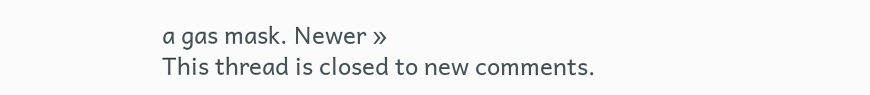a gas mask. Newer »
This thread is closed to new comments.